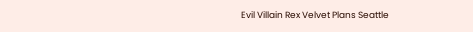Evil Villain Rex Velvet Plans Seattle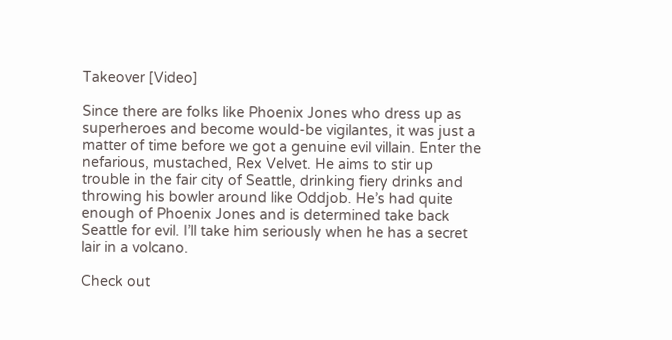Takeover [Video]

Since there are folks like Phoenix Jones who dress up as superheroes and become would-be vigilantes, it was just a matter of time before we got a genuine evil villain. Enter the nefarious, mustached, Rex Velvet. He aims to stir up trouble in the fair city of Seattle, drinking fiery drinks and throwing his bowler around like Oddjob. He’s had quite enough of Phoenix Jones and is determined take back Seattle for evil. I’ll take him seriously when he has a secret lair in a volcano.

Check out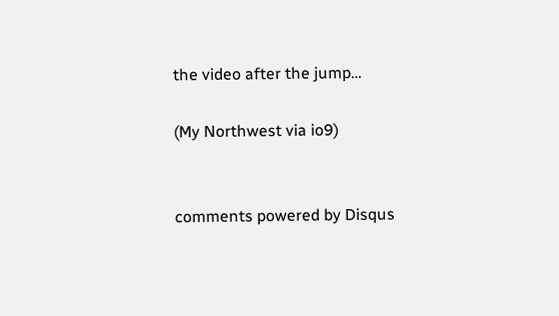the video after the jump…

(My Northwest via io9)


comments powered by Disqus